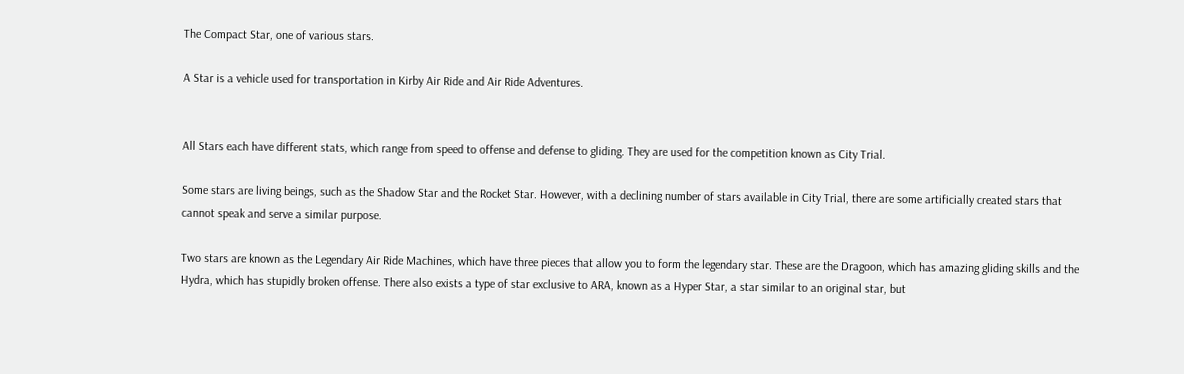The Compact Star, one of various stars.

A Star is a vehicle used for transportation in Kirby Air Ride and Air Ride Adventures.


All Stars each have different stats, which range from speed to offense and defense to gliding. They are used for the competition known as City Trial.

Some stars are living beings, such as the Shadow Star and the Rocket Star. However, with a declining number of stars available in City Trial, there are some artificially created stars that cannot speak and serve a similar purpose.

Two stars are known as the Legendary Air Ride Machines, which have three pieces that allow you to form the legendary star. These are the Dragoon, which has amazing gliding skills and the Hydra, which has stupidly broken offense. There also exists a type of star exclusive to ARA, known as a Hyper Star, a star similar to an original star, but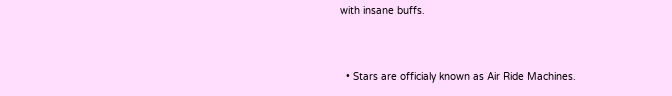with insane buffs.


  • Stars are officialy known as Air Ride Machines.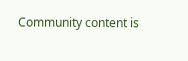Community content is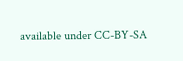available under CC-BY-SA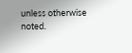unless otherwise noted.